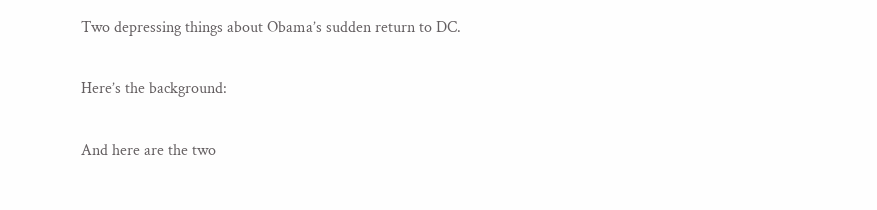Two depressing things about Obama’s sudden return to DC.

Here’s the background:

And here are the two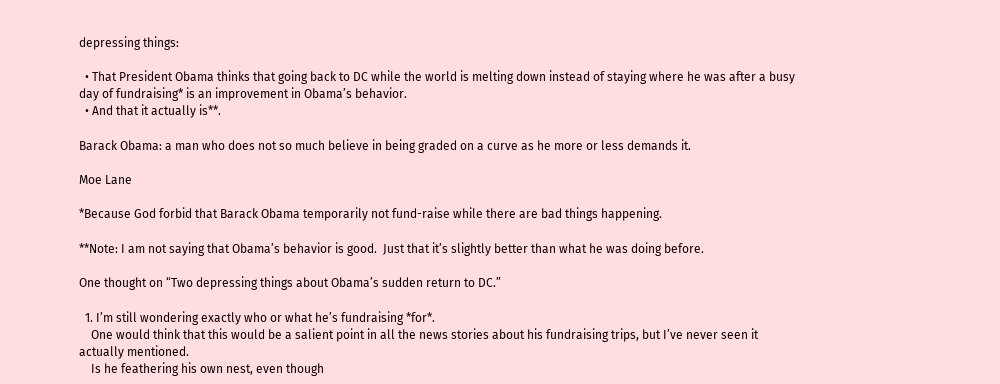depressing things:

  • That President Obama thinks that going back to DC while the world is melting down instead of staying where he was after a busy day of fundraising* is an improvement in Obama’s behavior.
  • And that it actually is**.

Barack Obama: a man who does not so much believe in being graded on a curve as he more or less demands it.

Moe Lane

*Because God forbid that Barack Obama temporarily not fund-raise while there are bad things happening.

**Note: I am not saying that Obama’s behavior is good.  Just that it’s slightly better than what he was doing before.

One thought on “Two depressing things about Obama’s sudden return to DC.”

  1. I’m still wondering exactly who or what he’s fundraising *for*.
    One would think that this would be a salient point in all the news stories about his fundraising trips, but I’ve never seen it actually mentioned.
    Is he feathering his own nest, even though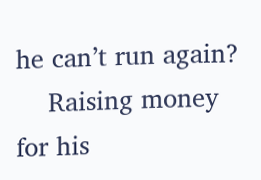he can’t run again?
    Raising money for his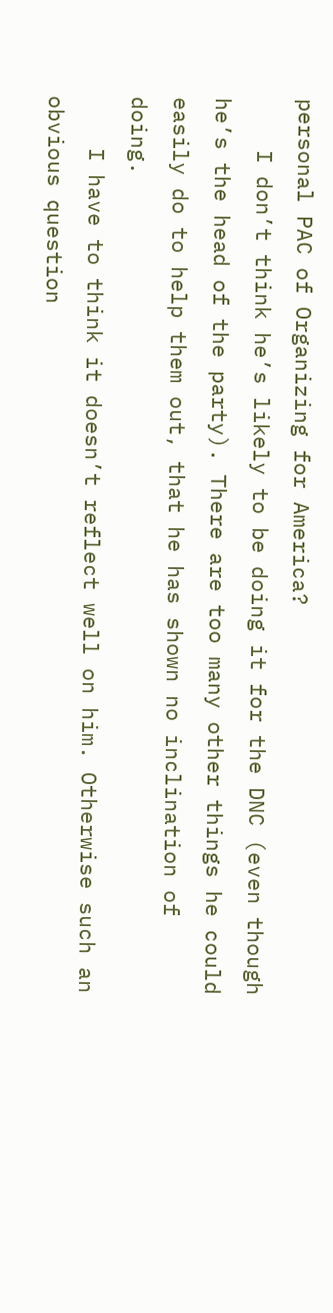personal PAC of Organizing for America?
    I don’t think he’s likely to be doing it for the DNC (even though he’s the head of the party). There are too many other things he could easily do to help them out, that he has shown no inclination of doing.
    I have to think it doesn’t reflect well on him. Otherwise such an obvious question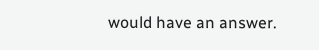would have an answer.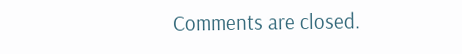Comments are closed.